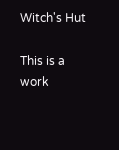Witch's Hut

This is a work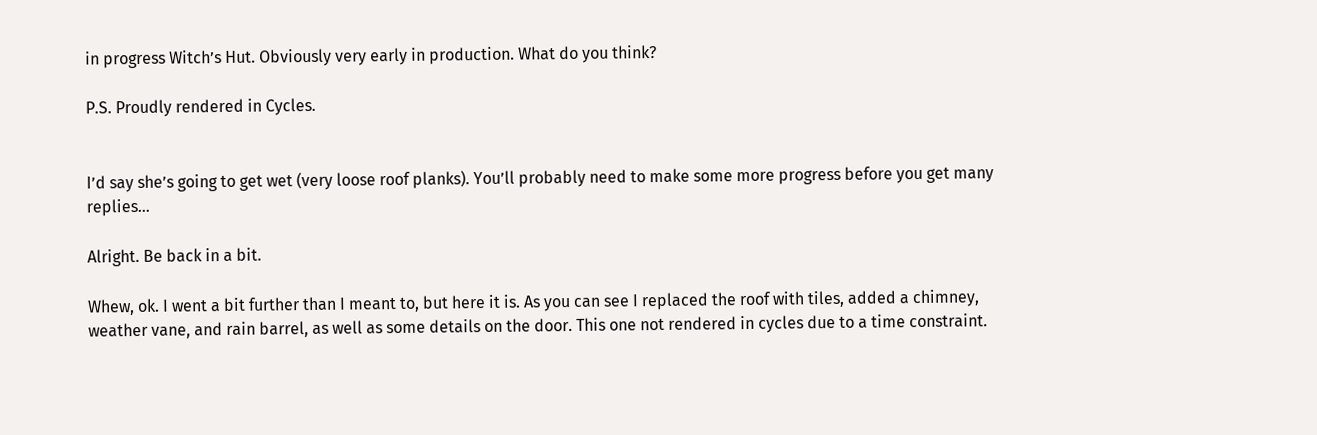in progress Witch’s Hut. Obviously very early in production. What do you think?

P.S. Proudly rendered in Cycles.


I’d say she’s going to get wet (very loose roof planks). You’ll probably need to make some more progress before you get many replies…

Alright. Be back in a bit.

Whew, ok. I went a bit further than I meant to, but here it is. As you can see I replaced the roof with tiles, added a chimney, weather vane, and rain barrel, as well as some details on the door. This one not rendered in cycles due to a time constraint.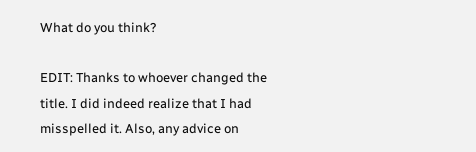What do you think?

EDIT: Thanks to whoever changed the title. I did indeed realize that I had misspelled it. Also, any advice on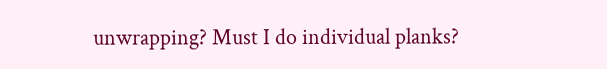unwrapping? Must I do individual planks?